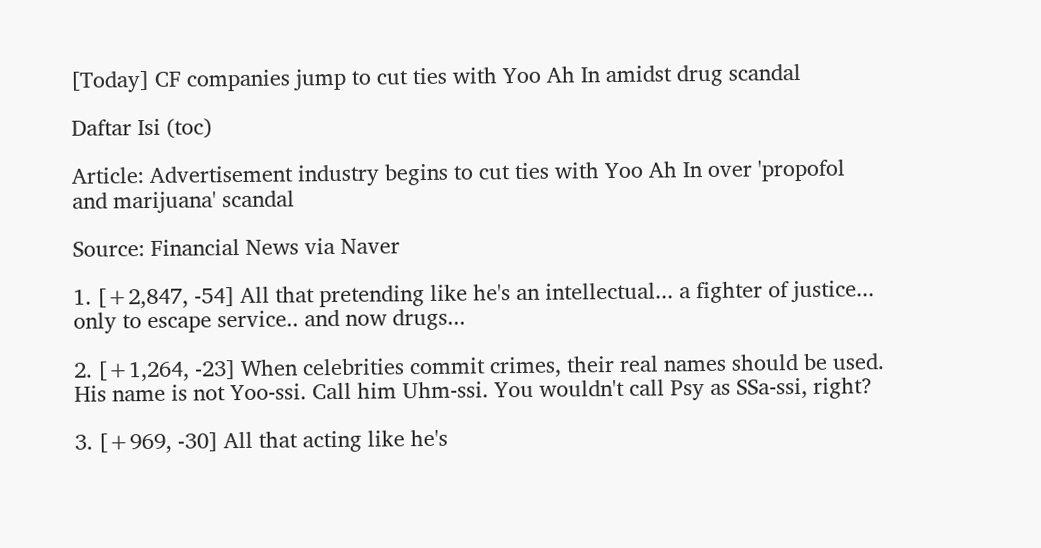[Today] CF companies jump to cut ties with Yoo Ah In amidst drug scandal

Daftar Isi (toc)

Article: Advertisement industry begins to cut ties with Yoo Ah In over 'propofol and marijuana' scandal

Source: Financial News via Naver

1. [+2,847, -54] All that pretending like he's an intellectual... a fighter of justice... only to escape service.. and now drugs...

2. [+1,264, -23] When celebrities commit crimes, their real names should be used. His name is not Yoo-ssi. Call him Uhm-ssi. You wouldn't call Psy as SSa-ssi, right?

3. [+969, -30] All that acting like he's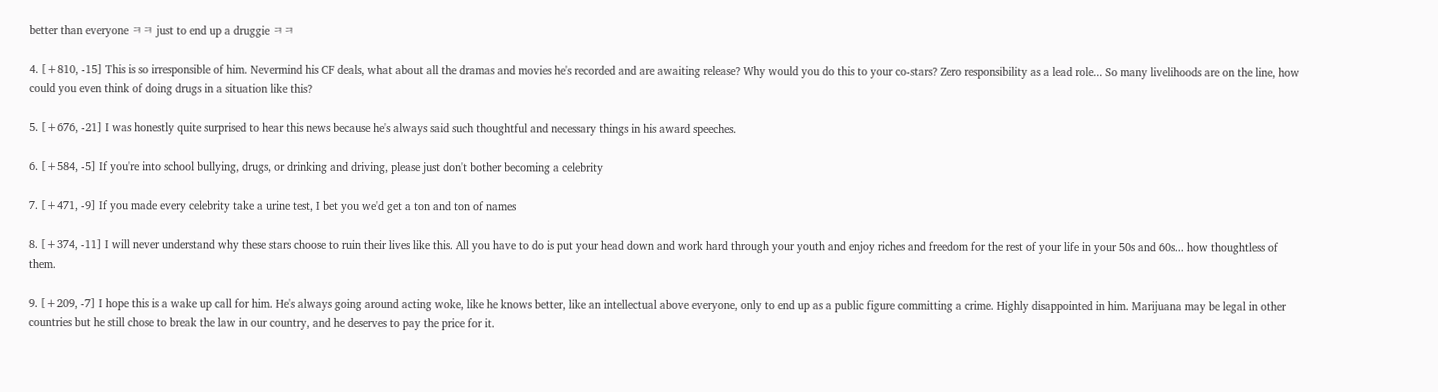better than everyone ㅋㅋ just to end up a druggie ㅋㅋ

4. [+810, -15] This is so irresponsible of him. Nevermind his CF deals, what about all the dramas and movies he's recorded and are awaiting release? Why would you do this to your co-stars? Zero responsibility as a lead role... So many livelihoods are on the line, how could you even think of doing drugs in a situation like this?

5. [+676, -21] I was honestly quite surprised to hear this news because he's always said such thoughtful and necessary things in his award speeches.

6. [+584, -5] If you're into school bullying, drugs, or drinking and driving, please just don't bother becoming a celebrity

7. [+471, -9] If you made every celebrity take a urine test, I bet you we'd get a ton and ton of names

8. [+374, -11] I will never understand why these stars choose to ruin their lives like this. All you have to do is put your head down and work hard through your youth and enjoy riches and freedom for the rest of your life in your 50s and 60s... how thoughtless of them.

9. [+209, -7] I hope this is a wake up call for him. He's always going around acting woke, like he knows better, like an intellectual above everyone, only to end up as a public figure committing a crime. Highly disappointed in him. Marijuana may be legal in other countries but he still chose to break the law in our country, and he deserves to pay the price for it.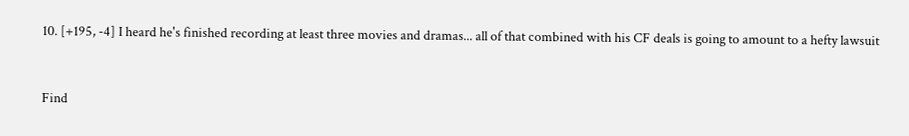10. [+195, -4] I heard he's finished recording at least three movies and dramas... all of that combined with his CF deals is going to amount to a hefty lawsuit


Find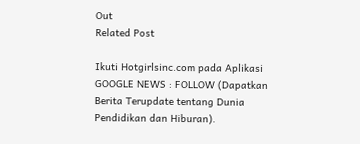Out
Related Post

Ikuti Hotgirlsinc.com pada Aplikasi GOOGLE NEWS : FOLLOW (Dapatkan Berita Terupdate tentang Dunia Pendidikan dan Hiburan).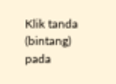Klik tanda  (bintang) pada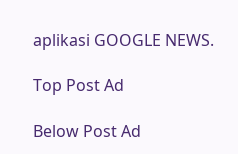aplikasi GOOGLE NEWS.

Top Post Ad

Below Post Ad